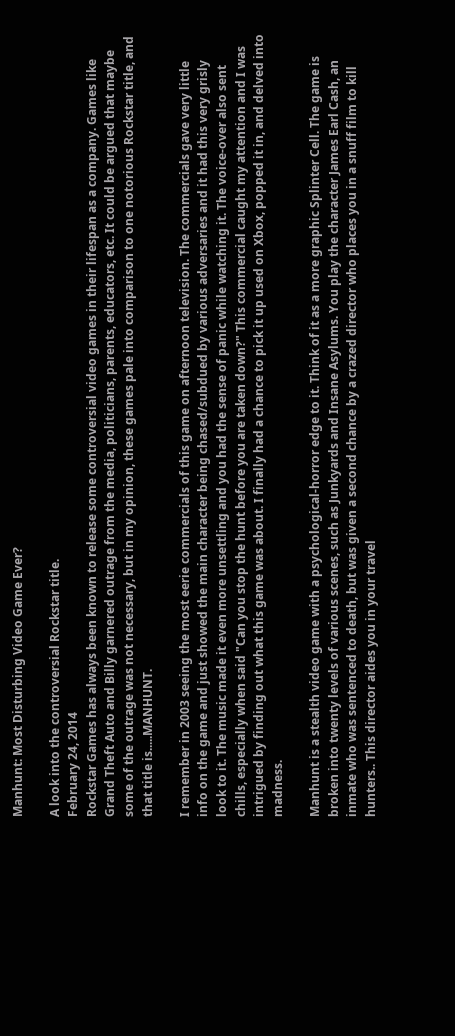Manhunt: Most Disturbing Video Game Ever?

A look into the controversial Rockstar title.
February 24, 2014
Rockstar Games has always been known to release some controversial video games in their lifespan as a company. Games like Grand Theft Auto and Billy garnered outrage from the media, politicians, parents, educators, etc. It could be argued that maybe some of the outrage was not necessary, but in my opinion, these games pale into comparison to one notorious Rockstar title, and that title is.....MANHUNT.

I remember in 2003 seeing the most eerie commercials of this game on afternoon television. The commercials gave very little info on the game and just showed the main character being chased/subdued by various adversaries and it had this very grisly look to it. The music made it even more unsettling and you had the sense of panic while watching it. The voice-over also sent chills, especially when said "Can you stop the hunt before you are taken down?" This commercial caught my attention and I was intrigued by finding out what this game was about. I finally had a chance to pick it up used on Xbox, popped it in, and delved into madness.

Manhunt is a stealth video game with a psychological-horror edge to it. Think of it as a more graphic Splinter Cell. The game is broken into twenty levels of various scenes, such as Junkyards and Insane Asylums. You play the character James Earl Cash, an inmate who was sentenced to death, but was given a second chance by a crazed director who places you in a snuff film to kill hunters.. This director aides you in your travel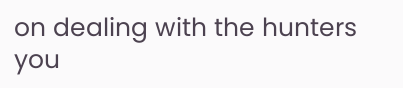on dealing with the hunters you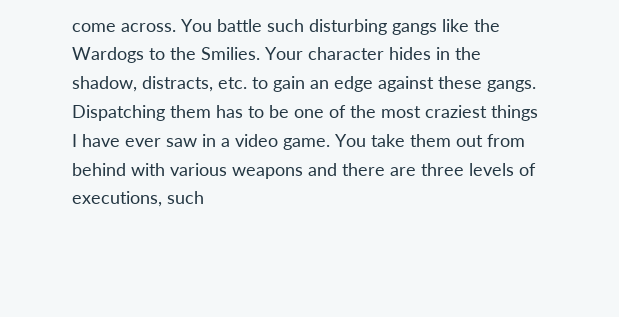come across. You battle such disturbing gangs like the Wardogs to the Smilies. Your character hides in the shadow, distracts, etc. to gain an edge against these gangs. Dispatching them has to be one of the most craziest things I have ever saw in a video game. You take them out from behind with various weapons and there are three levels of executions, such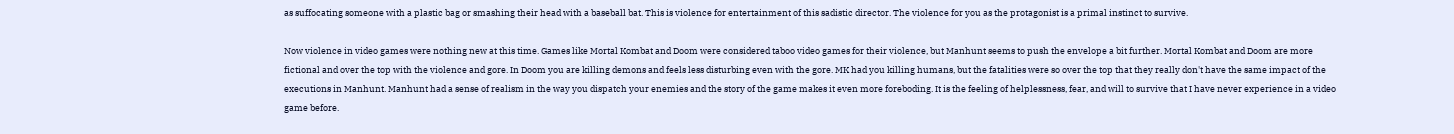as suffocating someone with a plastic bag or smashing their head with a baseball bat. This is violence for entertainment of this sadistic director. The violence for you as the protagonist is a primal instinct to survive.

Now violence in video games were nothing new at this time. Games like Mortal Kombat and Doom were considered taboo video games for their violence, but Manhunt seems to push the envelope a bit further. Mortal Kombat and Doom are more fictional and over the top with the violence and gore. In Doom you are killing demons and feels less disturbing even with the gore. MK had you killing humans, but the fatalities were so over the top that they really don't have the same impact of the executions in Manhunt. Manhunt had a sense of realism in the way you dispatch your enemies and the story of the game makes it even more foreboding. It is the feeling of helplessness, fear, and will to survive that I have never experience in a video game before.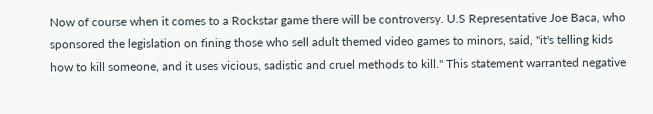Now of course when it comes to a Rockstar game there will be controversy. U.S Representative Joe Baca, who sponsored the legislation on fining those who sell adult themed video games to minors, said, "it's telling kids how to kill someone, and it uses vicious, sadistic and cruel methods to kill." This statement warranted negative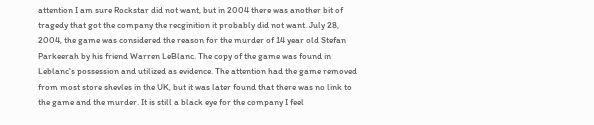attention I am sure Rockstar did not want, but in 2004 there was another bit of tragedy that got the company the recginition it probably did not want. July 28, 2004, the game was considered the reason for the murder of 14 year old Stefan Parkeerah by his friend Warren LeBlanc. The copy of the game was found in Leblanc's possession and utilized as evidence. The attention had the game removed from most store shevles in the UK, but it was later found that there was no link to the game and the murder. It is still a black eye for the company I feel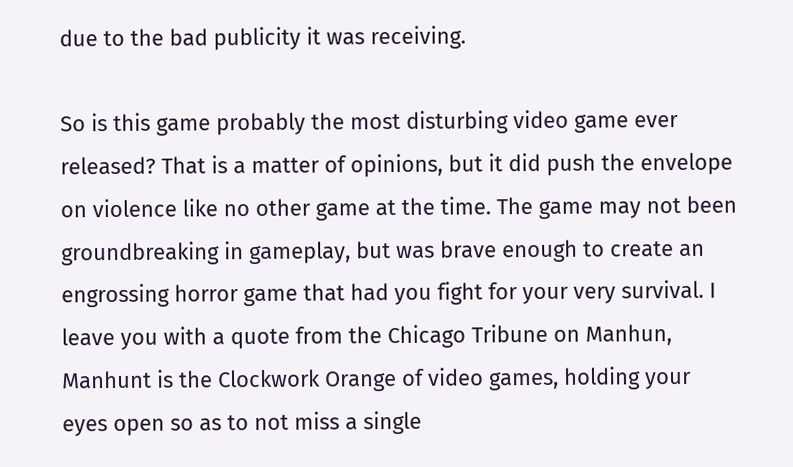due to the bad publicity it was receiving.

So is this game probably the most disturbing video game ever released? That is a matter of opinions, but it did push the envelope on violence like no other game at the time. The game may not been groundbreaking in gameplay, but was brave enough to create an engrossing horror game that had you fight for your very survival. I leave you with a quote from the Chicago Tribune on Manhun, Manhunt is the Clockwork Orange of video games, holding your eyes open so as to not miss a single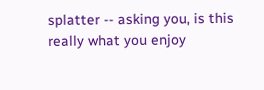splatter -- asking you, is this really what you enjoy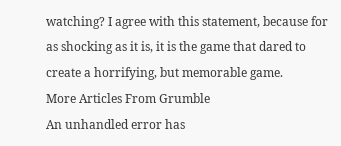watching? I agree with this statement, because for as shocking as it is, it is the game that dared to create a horrifying, but memorable game.
More Articles From Grumble
An unhandled error has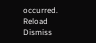occurred. Reload Dismiss